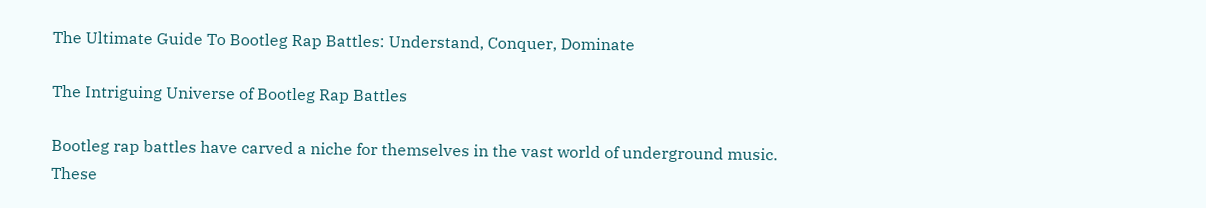The Ultimate Guide To Bootleg Rap Battles: Understand, Conquer, Dominate

The Intriguing Universe of Bootleg Rap Battles

Bootleg rap battles have carved a niche for themselves in the vast world of underground music. These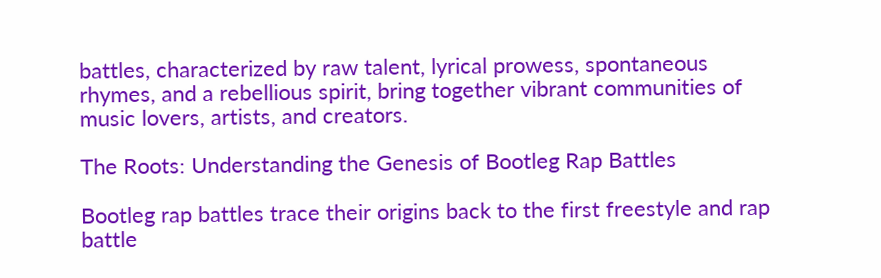battles, characterized by raw talent, lyrical prowess, spontaneous rhymes, and a rebellious spirit, bring together vibrant communities of music lovers, artists, and creators.

The Roots: Understanding the Genesis of Bootleg Rap Battles

Bootleg rap battles trace their origins back to the first freestyle and rap battle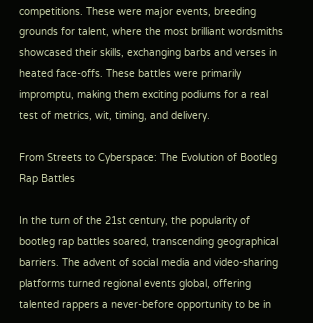competitions. These were major events, breeding grounds for talent, where the most brilliant wordsmiths showcased their skills, exchanging barbs and verses in heated face-offs. These battles were primarily impromptu, making them exciting podiums for a real test of metrics, wit, timing, and delivery.

From Streets to Cyberspace: The Evolution of Bootleg Rap Battles

In the turn of the 21st century, the popularity of bootleg rap battles soared, transcending geographical barriers. The advent of social media and video-sharing platforms turned regional events global, offering talented rappers a never-before opportunity to be in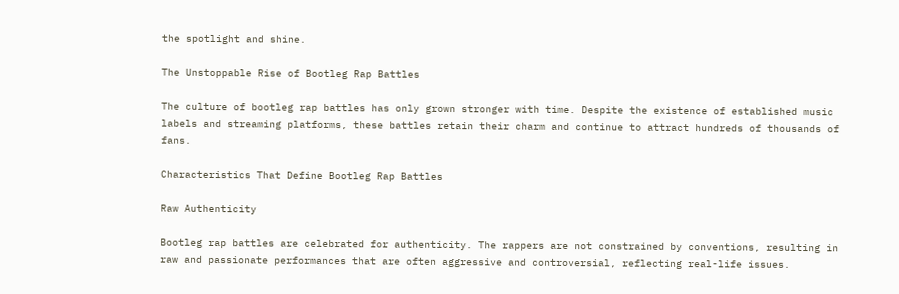the spotlight and shine.

The Unstoppable Rise of Bootleg Rap Battles

The culture of bootleg rap battles has only grown stronger with time. Despite the existence of established music labels and streaming platforms, these battles retain their charm and continue to attract hundreds of thousands of fans.

Characteristics That Define Bootleg Rap Battles

Raw Authenticity

Bootleg rap battles are celebrated for authenticity. The rappers are not constrained by conventions, resulting in raw and passionate performances that are often aggressive and controversial, reflecting real-life issues.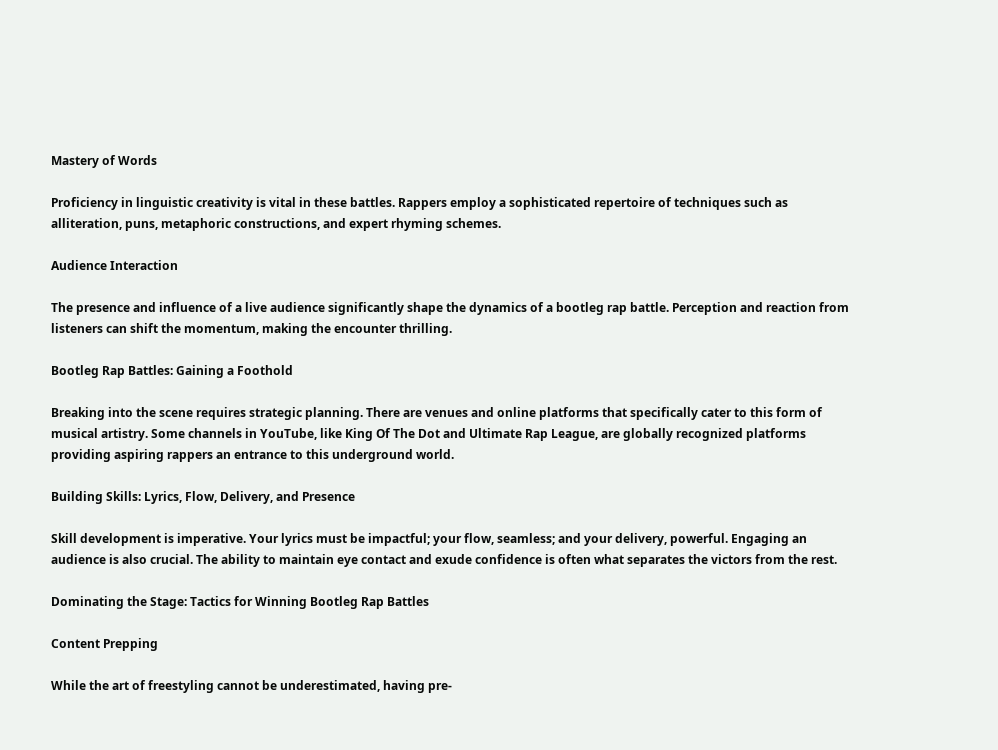Mastery of Words

Proficiency in linguistic creativity is vital in these battles. Rappers employ a sophisticated repertoire of techniques such as alliteration, puns, metaphoric constructions, and expert rhyming schemes.

Audience Interaction

The presence and influence of a live audience significantly shape the dynamics of a bootleg rap battle. Perception and reaction from listeners can shift the momentum, making the encounter thrilling.

Bootleg Rap Battles: Gaining a Foothold

Breaking into the scene requires strategic planning. There are venues and online platforms that specifically cater to this form of musical artistry. Some channels in YouTube, like King Of The Dot and Ultimate Rap League, are globally recognized platforms providing aspiring rappers an entrance to this underground world.

Building Skills: Lyrics, Flow, Delivery, and Presence

Skill development is imperative. Your lyrics must be impactful; your flow, seamless; and your delivery, powerful. Engaging an audience is also crucial. The ability to maintain eye contact and exude confidence is often what separates the victors from the rest.

Dominating the Stage: Tactics for Winning Bootleg Rap Battles

Content Prepping

While the art of freestyling cannot be underestimated, having pre-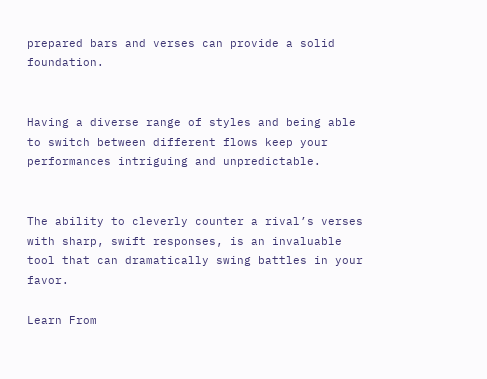prepared bars and verses can provide a solid foundation.


Having a diverse range of styles and being able to switch between different flows keep your performances intriguing and unpredictable.


The ability to cleverly counter a rival’s verses with sharp, swift responses, is an invaluable tool that can dramatically swing battles in your favor.

Learn From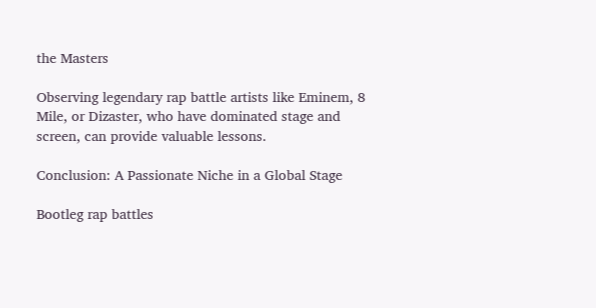the Masters

Observing legendary rap battle artists like Eminem, 8 Mile, or Dizaster, who have dominated stage and screen, can provide valuable lessons.

Conclusion: A Passionate Niche in a Global Stage

Bootleg rap battles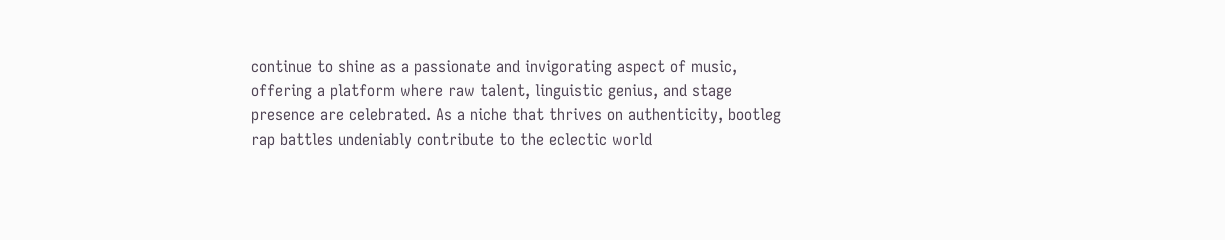continue to shine as a passionate and invigorating aspect of music, offering a platform where raw talent, linguistic genius, and stage presence are celebrated. As a niche that thrives on authenticity, bootleg rap battles undeniably contribute to the eclectic world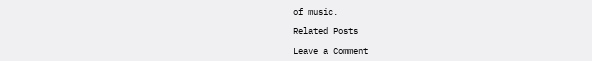of music.

Related Posts

Leave a Comment